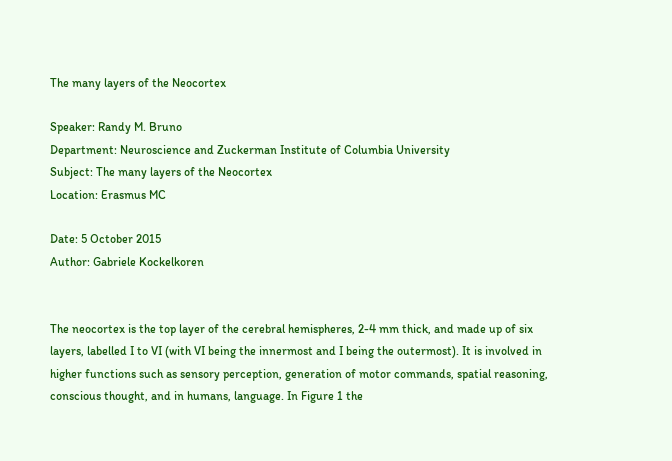The many layers of the Neocortex

Speaker: Randy M. Bruno
Department: Neuroscience and Zuckerman Institute of Columbia University
Subject: The many layers of the Neocortex
Location: Erasmus MC

Date: 5 October 2015
Author: Gabriele Kockelkoren


The neocortex is the top layer of the cerebral hemispheres, 2-4 mm thick, and made up of six layers, labelled I to VI (with VI being the innermost and I being the outermost). It is involved in higher functions such as sensory perception, generation of motor commands, spatial reasoning, conscious thought, and in humans, language. In Figure 1 the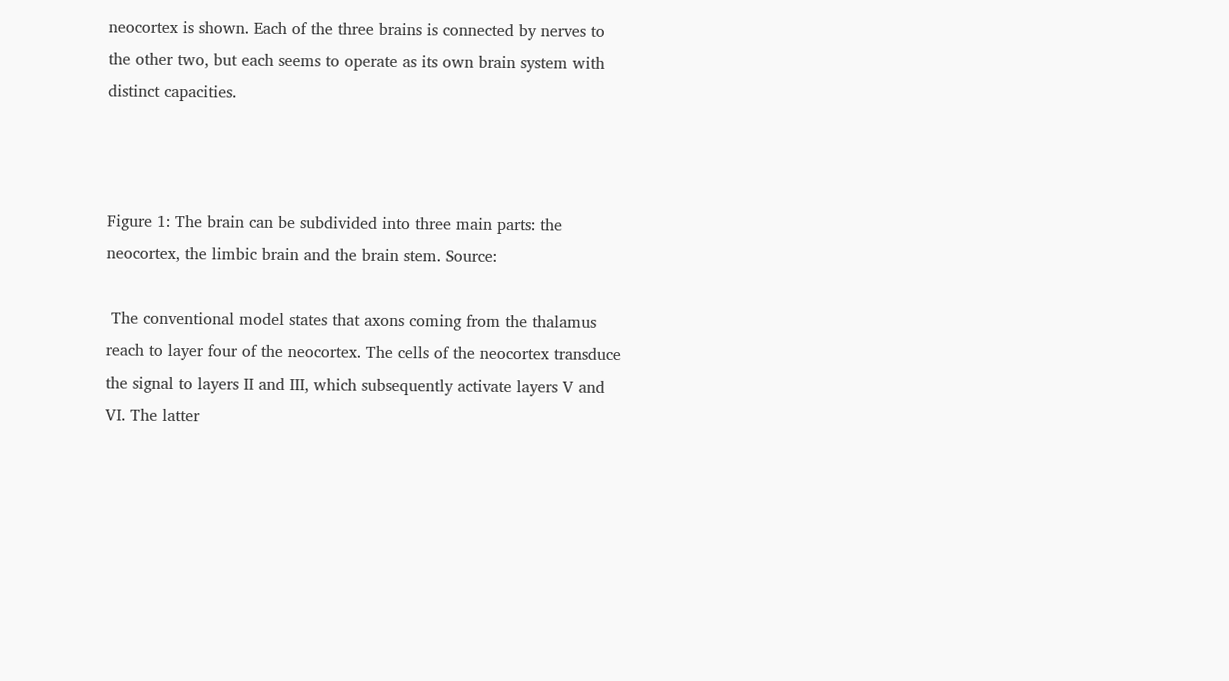neocortex is shown. Each of the three brains is connected by nerves to the other two, but each seems to operate as its own brain system with distinct capacities.



Figure 1: The brain can be subdivided into three main parts: the neocortex, the limbic brain and the brain stem. Source:

 The conventional model states that axons coming from the thalamus reach to layer four of the neocortex. The cells of the neocortex transduce the signal to layers II and III, which subsequently activate layers V and VI. The latter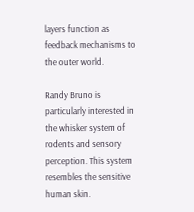layers function as feedback mechanisms to the outer world.

Randy Bruno is particularly interested in the whisker system of rodents and sensory perception. This system resembles the sensitive human skin.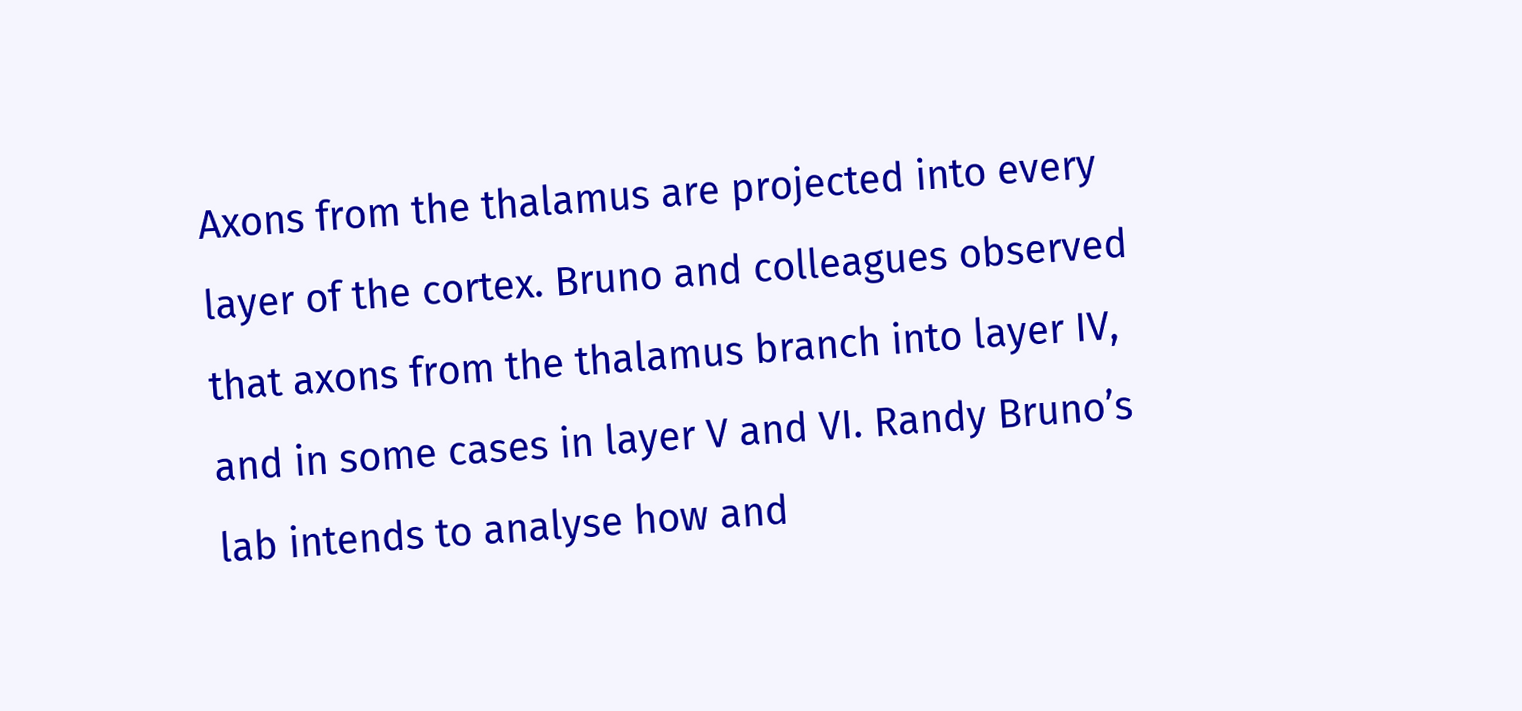Axons from the thalamus are projected into every layer of the cortex. Bruno and colleagues observed that axons from the thalamus branch into layer IV, and in some cases in layer V and VI. Randy Bruno’s lab intends to analyse how and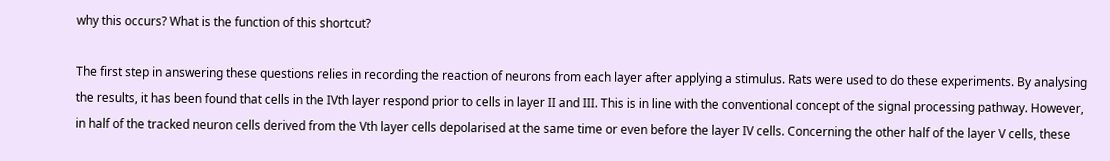why this occurs? What is the function of this shortcut?

The first step in answering these questions relies in recording the reaction of neurons from each layer after applying a stimulus. Rats were used to do these experiments. By analysing the results, it has been found that cells in the IVth layer respond prior to cells in layer II and III. This is in line with the conventional concept of the signal processing pathway. However, in half of the tracked neuron cells derived from the Vth layer cells depolarised at the same time or even before the layer IV cells. Concerning the other half of the layer V cells, these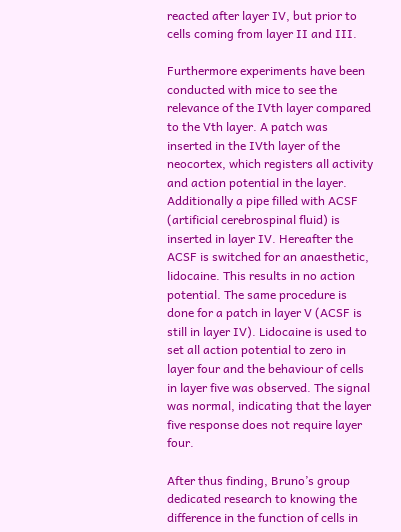reacted after layer IV, but prior to cells coming from layer II and III.

Furthermore experiments have been conducted with mice to see the relevance of the IVth layer compared to the Vth layer. A patch was inserted in the IVth layer of the neocortex, which registers all activity and action potential in the layer. Additionally a pipe filled with ACSF (artificial cerebrospinal fluid) is inserted in layer IV. Hereafter the ACSF is switched for an anaesthetic, lidocaine. This results in no action potential. The same procedure is done for a patch in layer V (ACSF is still in layer IV). Lidocaine is used to set all action potential to zero in layer four and the behaviour of cells in layer five was observed. The signal was normal, indicating that the layer five response does not require layer four.

After thus finding, Bruno’s group dedicated research to knowing the difference in the function of cells in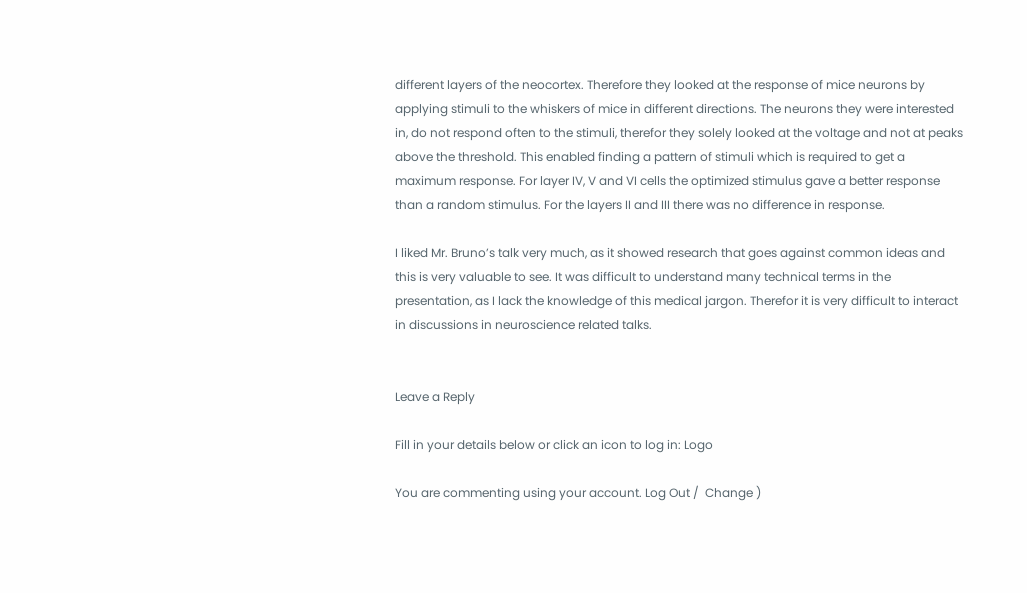different layers of the neocortex. Therefore they looked at the response of mice neurons by applying stimuli to the whiskers of mice in different directions. The neurons they were interested in, do not respond often to the stimuli, therefor they solely looked at the voltage and not at peaks above the threshold. This enabled finding a pattern of stimuli which is required to get a maximum response. For layer IV, V and VI cells the optimized stimulus gave a better response than a random stimulus. For the layers II and III there was no difference in response.

I liked Mr. Bruno’s talk very much, as it showed research that goes against common ideas and this is very valuable to see. It was difficult to understand many technical terms in the presentation, as I lack the knowledge of this medical jargon. Therefor it is very difficult to interact in discussions in neuroscience related talks.


Leave a Reply

Fill in your details below or click an icon to log in: Logo

You are commenting using your account. Log Out /  Change )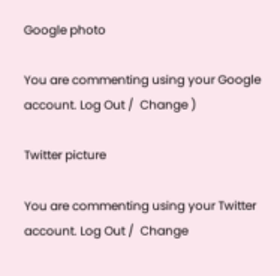Google photo

You are commenting using your Google account. Log Out /  Change )

Twitter picture

You are commenting using your Twitter account. Log Out /  Change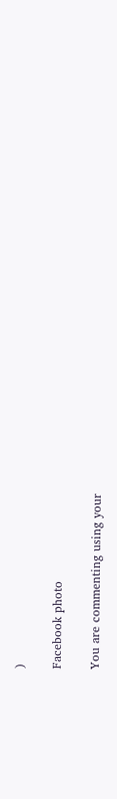)

Facebook photo

You are commenting using your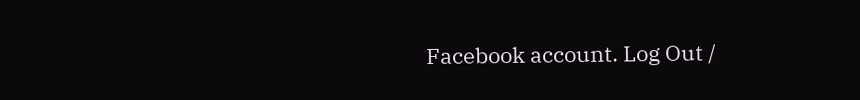Facebook account. Log Out /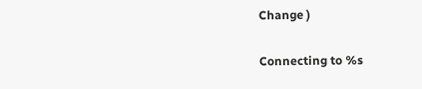Change )

Connecting to %s